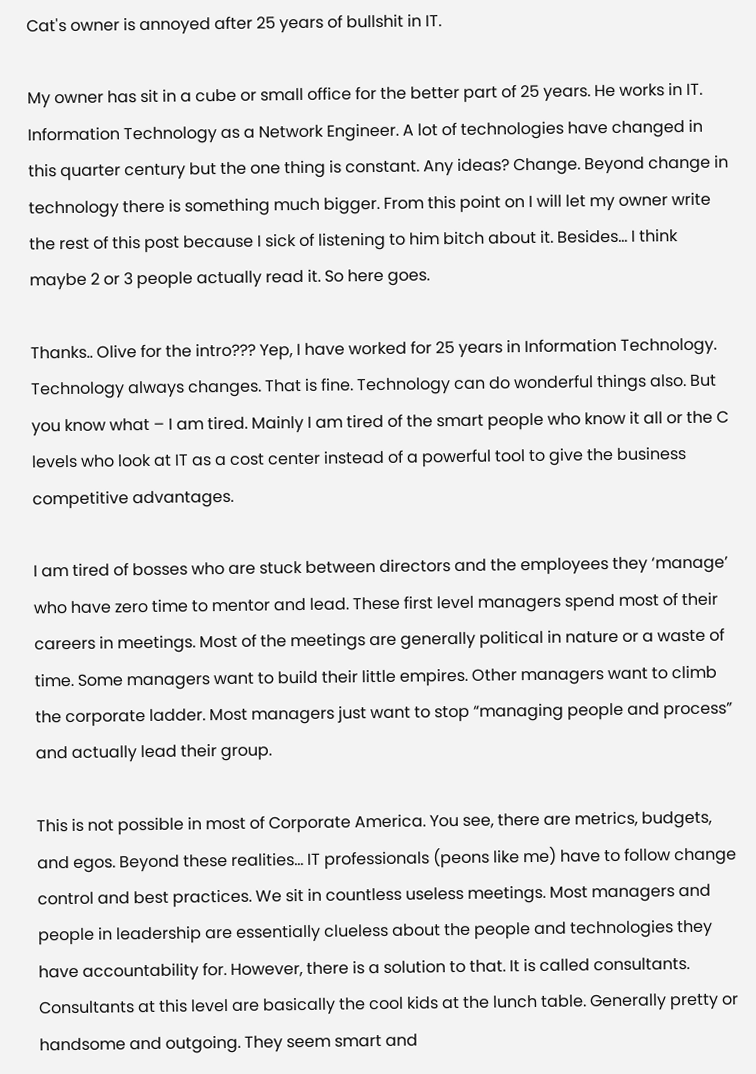Cat's owner is annoyed after 25 years of bullshit in IT.

My owner has sit in a cube or small office for the better part of 25 years. He works in IT. Information Technology as a Network Engineer. A lot of technologies have changed in this quarter century but the one thing is constant. Any ideas? Change. Beyond change in technology there is something much bigger. From this point on I will let my owner write the rest of this post because I sick of listening to him bitch about it. Besides… I think maybe 2 or 3 people actually read it. So here goes.

Thanks.. Olive for the intro??? Yep, I have worked for 25 years in Information Technology. Technology always changes. That is fine. Technology can do wonderful things also. But you know what – I am tired. Mainly I am tired of the smart people who know it all or the C levels who look at IT as a cost center instead of a powerful tool to give the business competitive advantages.

I am tired of bosses who are stuck between directors and the employees they ‘manage’ who have zero time to mentor and lead. These first level managers spend most of their careers in meetings. Most of the meetings are generally political in nature or a waste of time. Some managers want to build their little empires. Other managers want to climb the corporate ladder. Most managers just want to stop “managing people and process” and actually lead their group.

This is not possible in most of Corporate America. You see, there are metrics, budgets, and egos. Beyond these realities… IT professionals (peons like me) have to follow change control and best practices. We sit in countless useless meetings. Most managers and people in leadership are essentially clueless about the people and technologies they have accountability for. However, there is a solution to that. It is called consultants. Consultants at this level are basically the cool kids at the lunch table. Generally pretty or handsome and outgoing. They seem smart and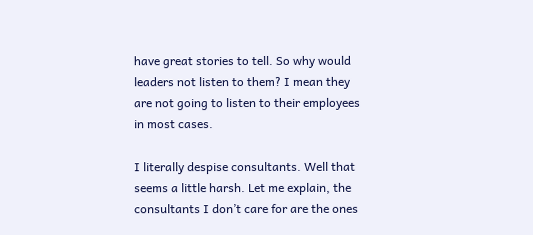have great stories to tell. So why would leaders not listen to them? I mean they are not going to listen to their employees in most cases.

I literally despise consultants. Well that seems a little harsh. Let me explain, the consultants I don’t care for are the ones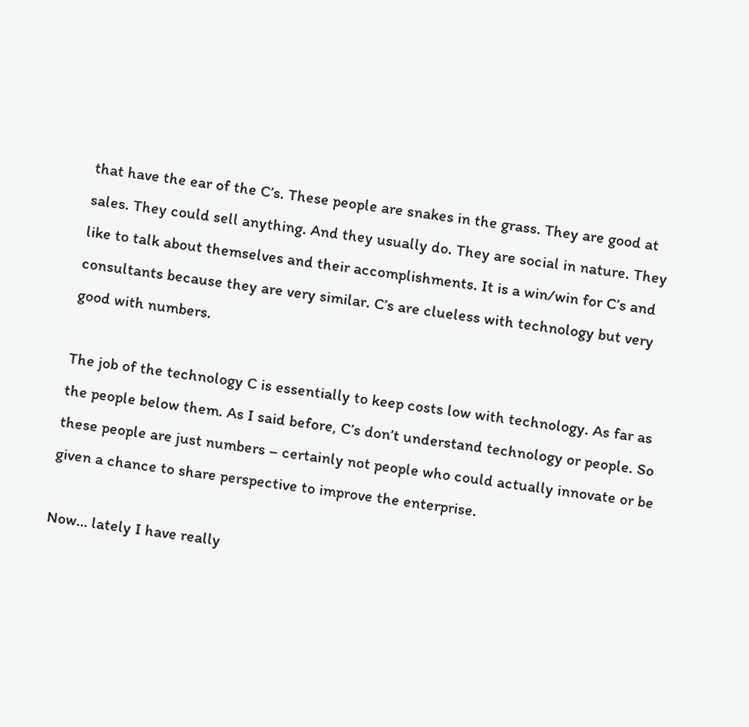that have the ear of the C’s. These people are snakes in the grass. They are good at sales. They could sell anything. And they usually do. They are social in nature. They like to talk about themselves and their accomplishments. It is a win/win for C’s and consultants because they are very similar. C’s are clueless with technology but very good with numbers.

The job of the technology C is essentially to keep costs low with technology. As far as the people below them. As I said before, C’s don’t understand technology or people. So these people are just numbers – certainly not people who could actually innovate or be given a chance to share perspective to improve the enterprise.

Now… lately I have really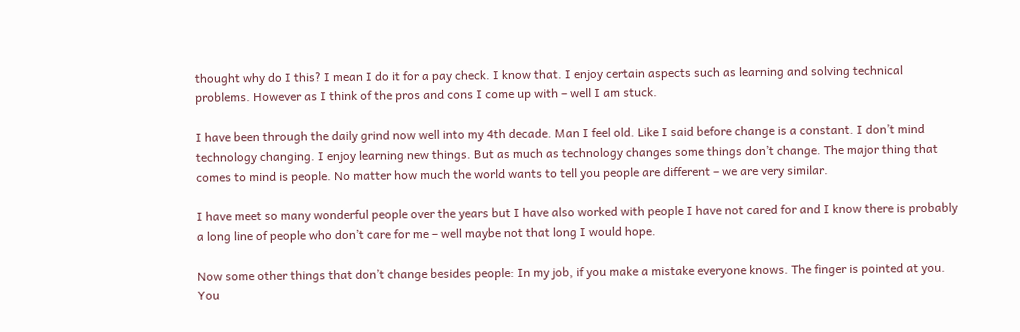thought why do I this? I mean I do it for a pay check. I know that. I enjoy certain aspects such as learning and solving technical problems. However as I think of the pros and cons I come up with – well I am stuck.

I have been through the daily grind now well into my 4th decade. Man I feel old. Like I said before change is a constant. I don’t mind technology changing. I enjoy learning new things. But as much as technology changes some things don’t change. The major thing that comes to mind is people. No matter how much the world wants to tell you people are different – we are very similar.

I have meet so many wonderful people over the years but I have also worked with people I have not cared for and I know there is probably a long line of people who don’t care for me – well maybe not that long I would hope.

Now some other things that don’t change besides people: In my job, if you make a mistake everyone knows. The finger is pointed at you. You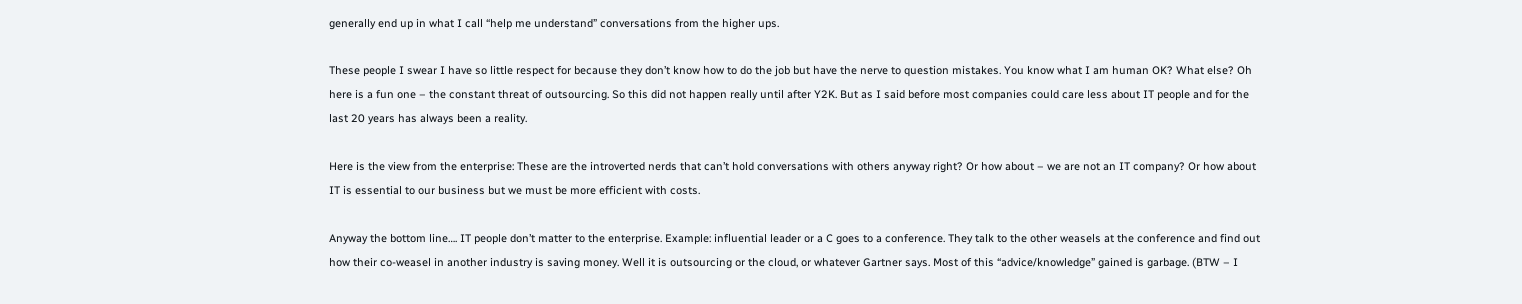generally end up in what I call “help me understand” conversations from the higher ups.

These people I swear I have so little respect for because they don’t know how to do the job but have the nerve to question mistakes. You know what I am human OK? What else? Oh here is a fun one – the constant threat of outsourcing. So this did not happen really until after Y2K. But as I said before most companies could care less about IT people and for the last 20 years has always been a reality.

Here is the view from the enterprise: These are the introverted nerds that can’t hold conversations with others anyway right? Or how about – we are not an IT company? Or how about IT is essential to our business but we must be more efficient with costs.

Anyway the bottom line…. IT people don’t matter to the enterprise. Example: influential leader or a C goes to a conference. They talk to the other weasels at the conference and find out how their co-weasel in another industry is saving money. Well it is outsourcing or the cloud, or whatever Gartner says. Most of this “advice/knowledge” gained is garbage. (BTW – I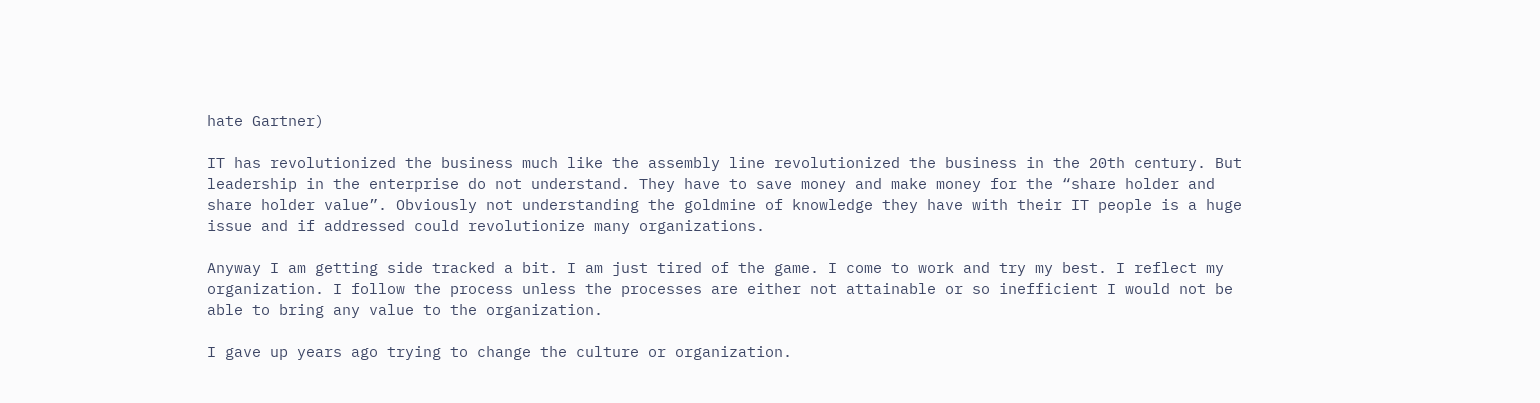hate Gartner)

IT has revolutionized the business much like the assembly line revolutionized the business in the 20th century. But leadership in the enterprise do not understand. They have to save money and make money for the “share holder and share holder value”. Obviously not understanding the goldmine of knowledge they have with their IT people is a huge issue and if addressed could revolutionize many organizations.

Anyway I am getting side tracked a bit. I am just tired of the game. I come to work and try my best. I reflect my organization. I follow the process unless the processes are either not attainable or so inefficient I would not be able to bring any value to the organization.

I gave up years ago trying to change the culture or organization.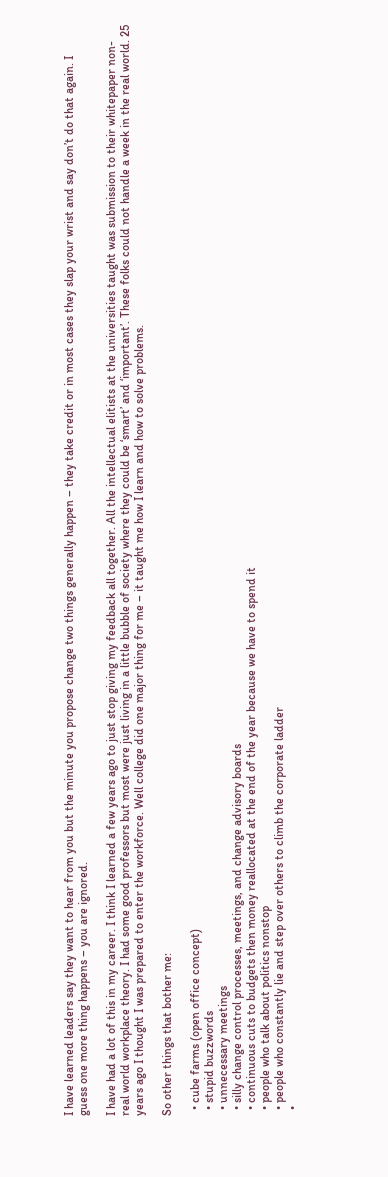I have learned leaders say they want to hear from you but the minute you propose change two things generally happen – they take credit or in most cases they slap your wrist and say don’t do that again. I guess one more thing happens – you are ignored.

I have had a lot of this in my career. I think I learned a few years ago to just stop giving my feedback all together. All the intellectual elitists at the universities taught was submission to their whitepaper non-real world workplace theory. I had some good professors but most were just living in a little bubble of society where they could be ‘smart’ and ‘important’. These folks could not handle a week in the real world. 25 years ago I thought I was prepared to enter the workforce. Well college did one major thing for me – it taught me how I learn and how to solve problems.

So other things that bother me:

  • cube farms (open office concept)
  • stupid buzzwords
  • unnecessary meetings
  • silly change control processes, meetings, and change advisory boards
  • continuous cuts to budgets then money reallocated at the end of the year because we have to spend it
  • people who talk about politics nonstop
  • people who constantly lie and step over others to climb the corporate ladder
  •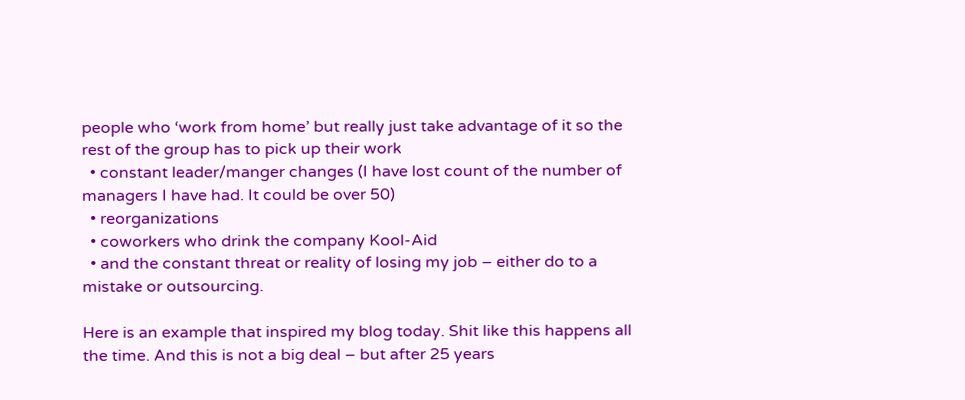people who ‘work from home’ but really just take advantage of it so the rest of the group has to pick up their work
  • constant leader/manger changes (I have lost count of the number of managers I have had. It could be over 50)
  • reorganizations
  • coworkers who drink the company Kool-Aid
  • and the constant threat or reality of losing my job – either do to a mistake or outsourcing.

Here is an example that inspired my blog today. Shit like this happens all the time. And this is not a big deal – but after 25 years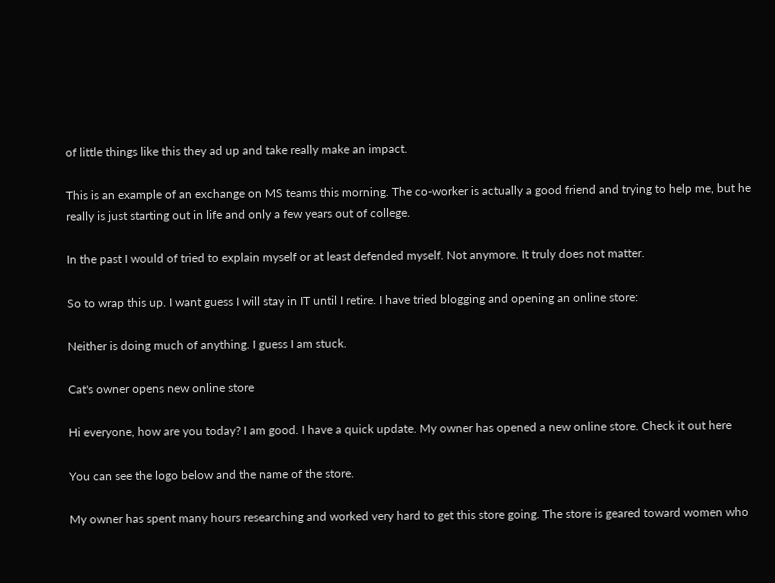of little things like this they ad up and take really make an impact.

This is an example of an exchange on MS teams this morning. The co-worker is actually a good friend and trying to help me, but he really is just starting out in life and only a few years out of college.

In the past I would of tried to explain myself or at least defended myself. Not anymore. It truly does not matter.

So to wrap this up. I want guess I will stay in IT until I retire. I have tried blogging and opening an online store:

Neither is doing much of anything. I guess I am stuck.

Cat's owner opens new online store

Hi everyone, how are you today? I am good. I have a quick update. My owner has opened a new online store. Check it out here

You can see the logo below and the name of the store.

My owner has spent many hours researching and worked very hard to get this store going. The store is geared toward women who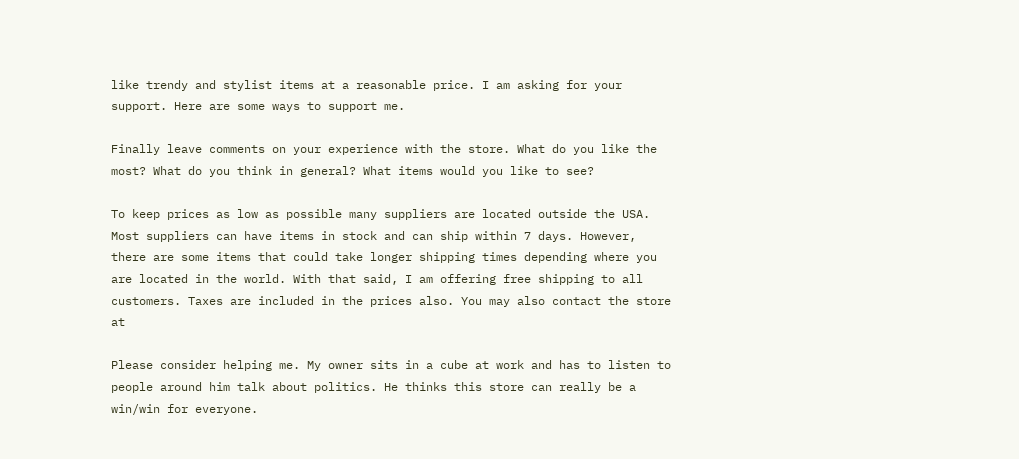like trendy and stylist items at a reasonable price. I am asking for your support. Here are some ways to support me.

Finally leave comments on your experience with the store. What do you like the most? What do you think in general? What items would you like to see?

To keep prices as low as possible many suppliers are located outside the USA. Most suppliers can have items in stock and can ship within 7 days. However, there are some items that could take longer shipping times depending where you are located in the world. With that said, I am offering free shipping to all customers. Taxes are included in the prices also. You may also contact the store at

Please consider helping me. My owner sits in a cube at work and has to listen to people around him talk about politics. He thinks this store can really be a win/win for everyone.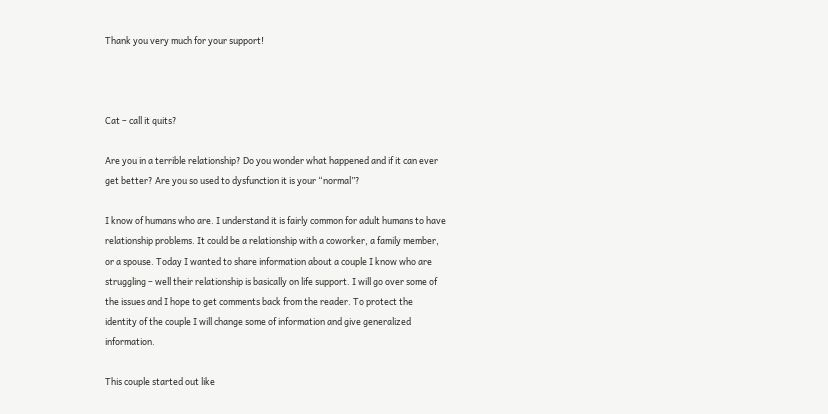Thank you very much for your support!



Cat – call it quits?

Are you in a terrible relationship? Do you wonder what happened and if it can ever get better? Are you so used to dysfunction it is your “normal”?

I know of humans who are. I understand it is fairly common for adult humans to have relationship problems. It could be a relationship with a coworker, a family member, or a spouse. Today I wanted to share information about a couple I know who are struggling – well their relationship is basically on life support. I will go over some of the issues and I hope to get comments back from the reader. To protect the identity of the couple I will change some of information and give generalized information.

This couple started out like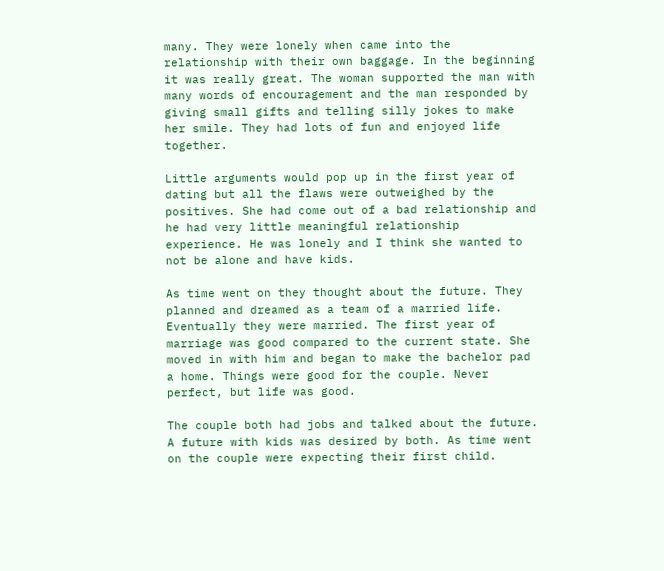many. They were lonely when came into the relationship with their own baggage. In the beginning it was really great. The woman supported the man with many words of encouragement and the man responded by giving small gifts and telling silly jokes to make her smile. They had lots of fun and enjoyed life together.

Little arguments would pop up in the first year of dating but all the flaws were outweighed by the positives. She had come out of a bad relationship and he had very little meaningful relationship experience. He was lonely and I think she wanted to not be alone and have kids.

As time went on they thought about the future. They planned and dreamed as a team of a married life. Eventually they were married. The first year of marriage was good compared to the current state. She moved in with him and began to make the bachelor pad a home. Things were good for the couple. Never perfect, but life was good.

The couple both had jobs and talked about the future. A future with kids was desired by both. As time went on the couple were expecting their first child.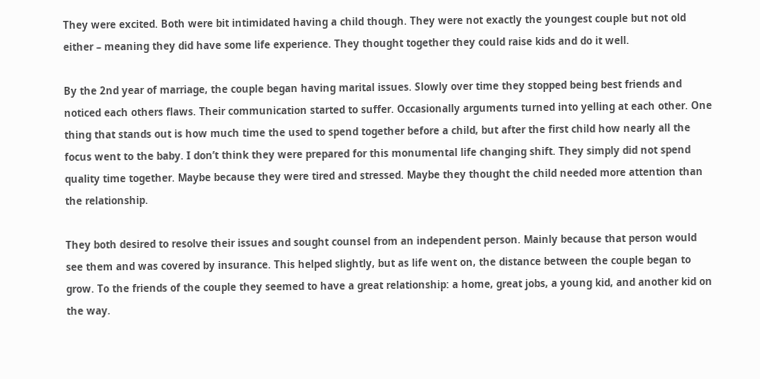They were excited. Both were bit intimidated having a child though. They were not exactly the youngest couple but not old either – meaning they did have some life experience. They thought together they could raise kids and do it well.

By the 2nd year of marriage, the couple began having marital issues. Slowly over time they stopped being best friends and noticed each others flaws. Their communication started to suffer. Occasionally arguments turned into yelling at each other. One thing that stands out is how much time the used to spend together before a child, but after the first child how nearly all the focus went to the baby. I don’t think they were prepared for this monumental life changing shift. They simply did not spend quality time together. Maybe because they were tired and stressed. Maybe they thought the child needed more attention than the relationship.

They both desired to resolve their issues and sought counsel from an independent person. Mainly because that person would see them and was covered by insurance. This helped slightly, but as life went on, the distance between the couple began to grow. To the friends of the couple they seemed to have a great relationship: a home, great jobs, a young kid, and another kid on the way.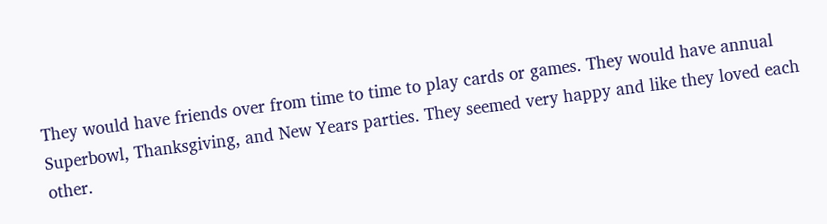They would have friends over from time to time to play cards or games. They would have annual Superbowl, Thanksgiving, and New Years parties. They seemed very happy and like they loved each other.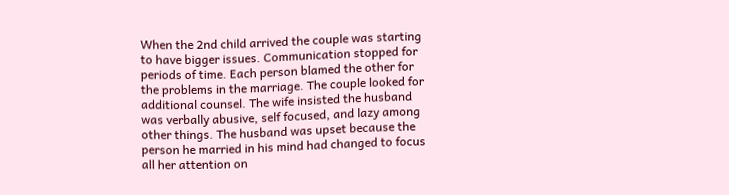When the 2nd child arrived the couple was starting to have bigger issues. Communication stopped for periods of time. Each person blamed the other for the problems in the marriage. The couple looked for additional counsel. The wife insisted the husband was verbally abusive, self focused, and lazy among other things. The husband was upset because the person he married in his mind had changed to focus all her attention on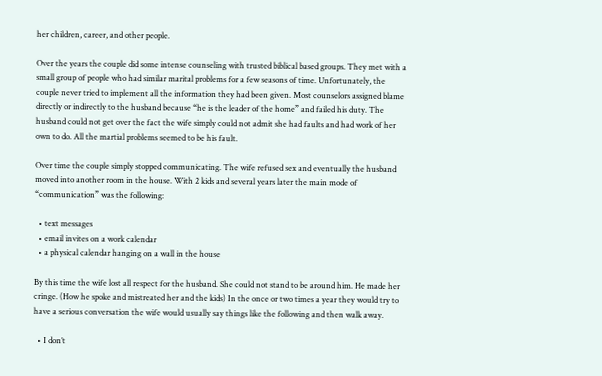her children, career, and other people.

Over the years the couple did some intense counseling with trusted biblical based groups. They met with a small group of people who had similar marital problems for a few seasons of time. Unfortunately, the couple never tried to implement all the information they had been given. Most counselors assigned blame directly or indirectly to the husband because “he is the leader of the home” and failed his duty. The husband could not get over the fact the wife simply could not admit she had faults and had work of her own to do. All the martial problems seemed to be his fault.

Over time the couple simply stopped communicating. The wife refused sex and eventually the husband moved into another room in the house. With 2 kids and several years later the main mode of “communication” was the following:

  • text messages
  • email invites on a work calendar
  • a physical calendar hanging on a wall in the house

By this time the wife lost all respect for the husband. She could not stand to be around him. He made her cringe. (How he spoke and mistreated her and the kids) In the once or two times a year they would try to have a serious conversation the wife would usually say things like the following and then walk away.

  • I don’t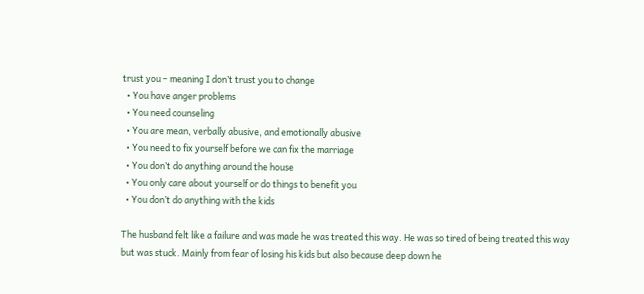trust you – meaning I don’t trust you to change
  • You have anger problems
  • You need counseling
  • You are mean, verbally abusive, and emotionally abusive
  • You need to fix yourself before we can fix the marriage
  • You don’t do anything around the house
  • You only care about yourself or do things to benefit you
  • You don’t do anything with the kids

The husband felt like a failure and was made he was treated this way. He was so tired of being treated this way but was stuck. Mainly from fear of losing his kids but also because deep down he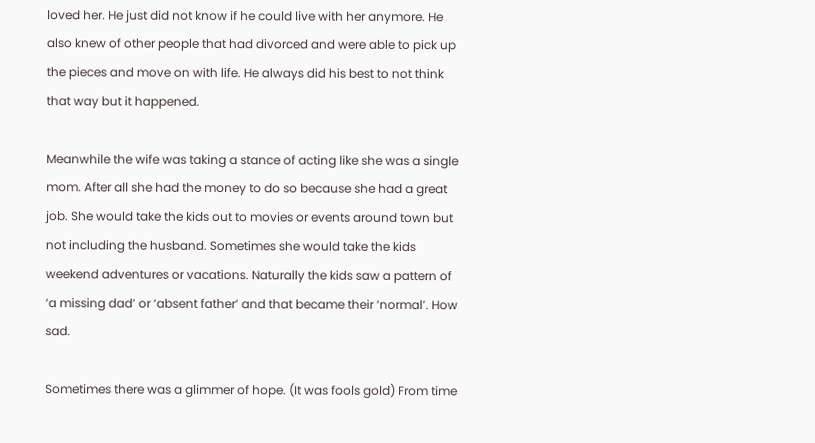loved her. He just did not know if he could live with her anymore. He also knew of other people that had divorced and were able to pick up the pieces and move on with life. He always did his best to not think that way but it happened.

Meanwhile the wife was taking a stance of acting like she was a single mom. After all she had the money to do so because she had a great job. She would take the kids out to movies or events around town but not including the husband. Sometimes she would take the kids weekend adventures or vacations. Naturally the kids saw a pattern of ‘a missing dad’ or ‘absent father’ and that became their ‘normal’. How sad.

Sometimes there was a glimmer of hope. (It was fools gold) From time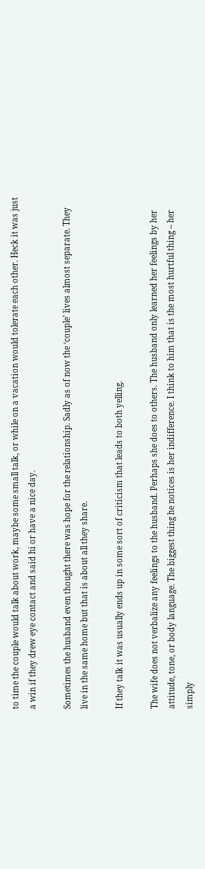to time the couple would talk about work, maybe some small talk, or while on a vacation would tolerate each other. Heck it was just a win if they drew eye contact and said hi or have a nice day.

Sometimes the husband even thought there was hope for the relationship. Sadly as of now the ‘couple’ lives almost separate. They live in the same home but that is about all they share.

If they talk it was usually ends up in some sort of criticism that leads to both yelling.

The wife does not verbalize any feelings to the husband. Perhaps she does to others. The husband only learned her feelings by her attitude, tone, or body language. The biggest thing he notices is her indifference. I think to him that is the most hurtful thing – her simply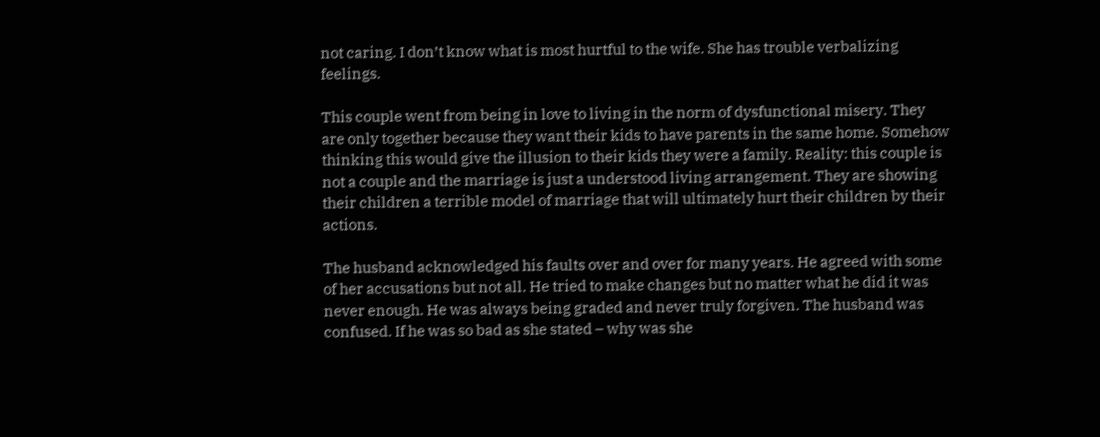not caring. I don’t know what is most hurtful to the wife. She has trouble verbalizing feelings.

This couple went from being in love to living in the norm of dysfunctional misery. They are only together because they want their kids to have parents in the same home. Somehow thinking this would give the illusion to their kids they were a family. Reality: this couple is not a couple and the marriage is just a understood living arrangement. They are showing their children a terrible model of marriage that will ultimately hurt their children by their actions.

The husband acknowledged his faults over and over for many years. He agreed with some of her accusations but not all. He tried to make changes but no matter what he did it was never enough. He was always being graded and never truly forgiven. The husband was confused. If he was so bad as she stated – why was she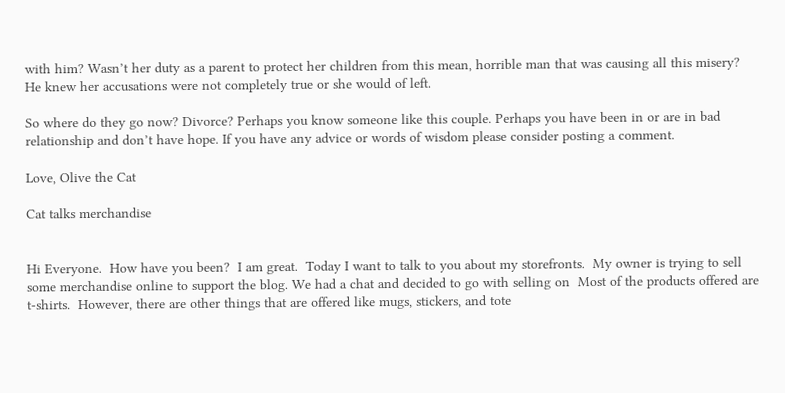with him? Wasn’t her duty as a parent to protect her children from this mean, horrible man that was causing all this misery? He knew her accusations were not completely true or she would of left.

So where do they go now? Divorce? Perhaps you know someone like this couple. Perhaps you have been in or are in bad relationship and don’t have hope. If you have any advice or words of wisdom please consider posting a comment.

Love, Olive the Cat

Cat talks merchandise


Hi Everyone.  How have you been?  I am great.  Today I want to talk to you about my storefronts.  My owner is trying to sell some merchandise online to support the blog. We had a chat and decided to go with selling on  Most of the products offered are t-shirts.  However, there are other things that are offered like mugs, stickers, and tote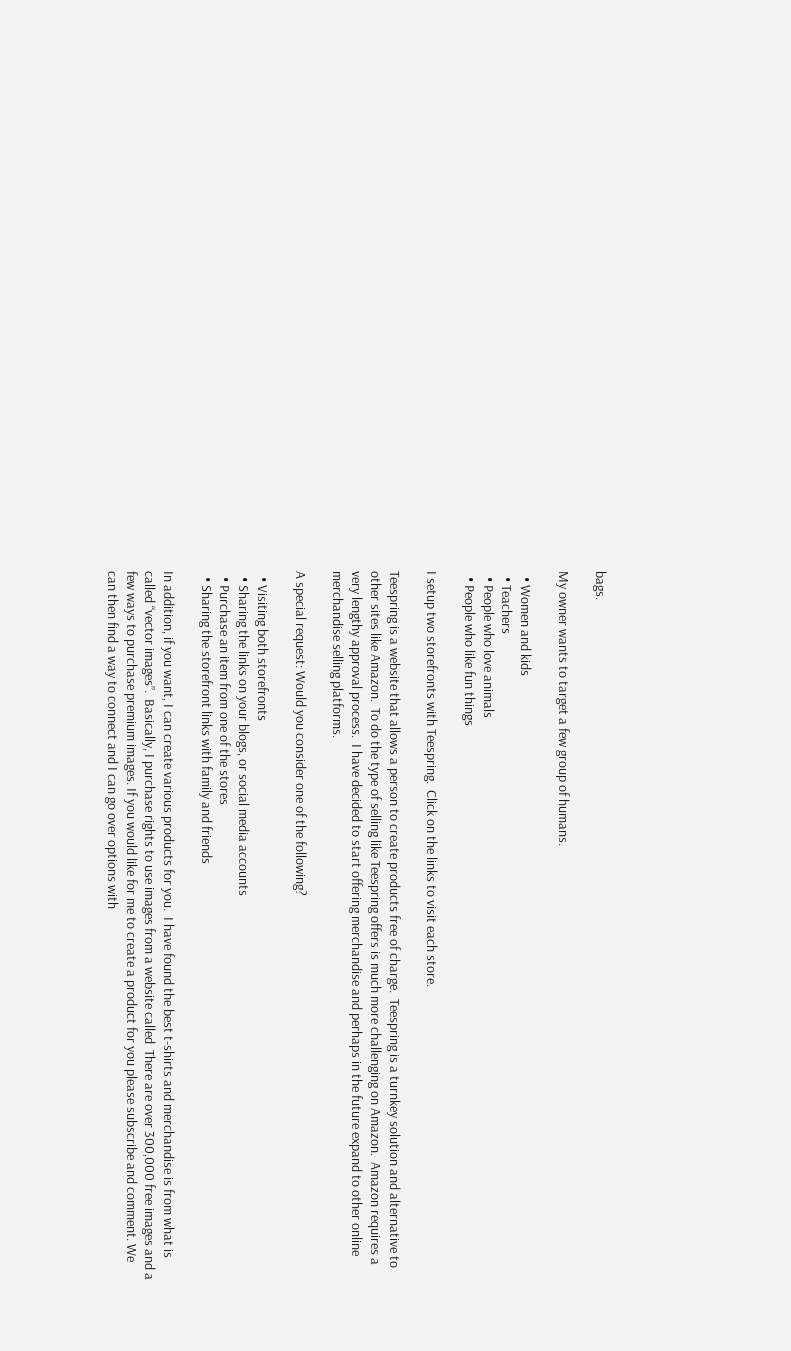bags.

My owner wants to target a few group of humans.

  • Women and kids
  • Teachers
  • People who love animals
  • People who like fun things

I setup two storefronts with Teespring.  Click on the links to visit each store.

Teespring is a website that allows a person to create products free of charge.  Teespring is a turnkey solution and alternative to other sites like Amazon.  To do the type of selling like Teespring offers is much more challenging on Amazon.  Amazon requires a very lengthy approval process.  I have decided to start offering merchandise and perhaps in the future expand to other online merchandise selling platforms.

A special request: Would you consider one of the following?

  • Visiting both storefronts
  • Sharing the links on your blogs, or social media accounts
  • Purchase an item from one of the stores
  • Sharing the storefront links with family and friends

In addition, if you want, I can create various products for you.  I have found the best t-shirts and merchandise is from what is called “vector images”.  Basically, I purchase rights to use images from a website called  There are over 300,000 free images and a few ways to purchase premium images. If you would like for me to create a product for you please subscribe and comment. We can then find a way to connect and I can go over options with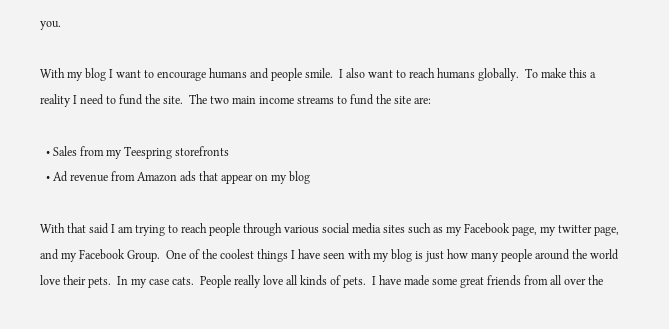you.

With my blog I want to encourage humans and people smile.  I also want to reach humans globally.  To make this a reality I need to fund the site.  The two main income streams to fund the site are:

  • Sales from my Teespring storefronts
  • Ad revenue from Amazon ads that appear on my blog

With that said I am trying to reach people through various social media sites such as my Facebook page, my twitter page, and my Facebook Group.  One of the coolest things I have seen with my blog is just how many people around the world love their pets.  In my case cats.  People really love all kinds of pets.  I have made some great friends from all over the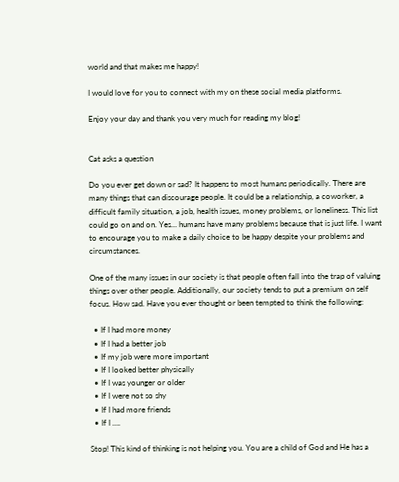world and that makes me happy!

I would love for you to connect with my on these social media platforms.

Enjoy your day and thank you very much for reading my blog!


Cat asks a question

Do you ever get down or sad? It happens to most humans periodically. There are many things that can discourage people. It could be a relationship, a coworker, a difficult family situation, a job, health issues, money problems, or loneliness. This list could go on and on. Yes… humans have many problems because that is just life. I want to encourage you to make a daily choice to be happy despite your problems and circumstances.

One of the many issues in our society is that people often fall into the trap of valuing things over other people. Additionally, our society tends to put a premium on self focus. How sad. Have you ever thought or been tempted to think the following:

  • If I had more money
  • If I had a better job
  • If my job were more important
  • If I looked better physically
  • If I was younger or older
  • If I were not so shy
  • If I had more friends
  • If I ….

Stop! This kind of thinking is not helping you. You are a child of God and He has a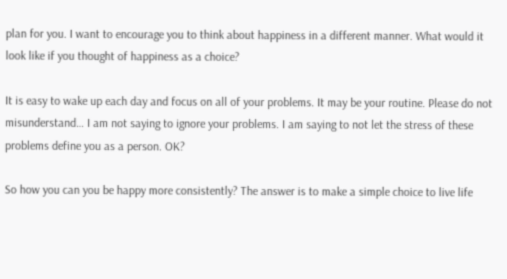plan for you. I want to encourage you to think about happiness in a different manner. What would it look like if you thought of happiness as a choice?

It is easy to wake up each day and focus on all of your problems. It may be your routine. Please do not misunderstand… I am not saying to ignore your problems. I am saying to not let the stress of these problems define you as a person. OK?

So how you can you be happy more consistently? The answer is to make a simple choice to live life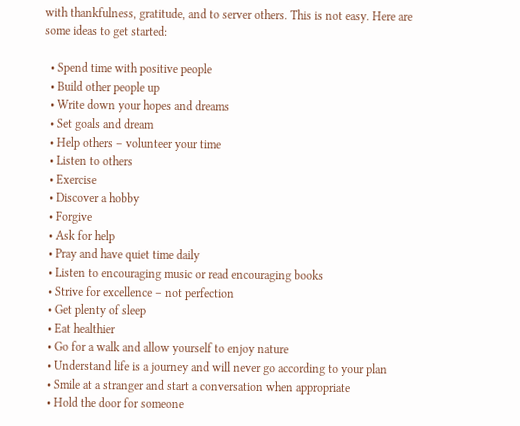with thankfulness, gratitude, and to server others. This is not easy. Here are some ideas to get started:

  • Spend time with positive people
  • Build other people up
  • Write down your hopes and dreams
  • Set goals and dream
  • Help others – volunteer your time
  • Listen to others
  • Exercise
  • Discover a hobby
  • Forgive
  • Ask for help
  • Pray and have quiet time daily
  • Listen to encouraging music or read encouraging books
  • Strive for excellence – not perfection
  • Get plenty of sleep
  • Eat healthier
  • Go for a walk and allow yourself to enjoy nature
  • Understand life is a journey and will never go according to your plan
  • Smile at a stranger and start a conversation when appropriate
  • Hold the door for someone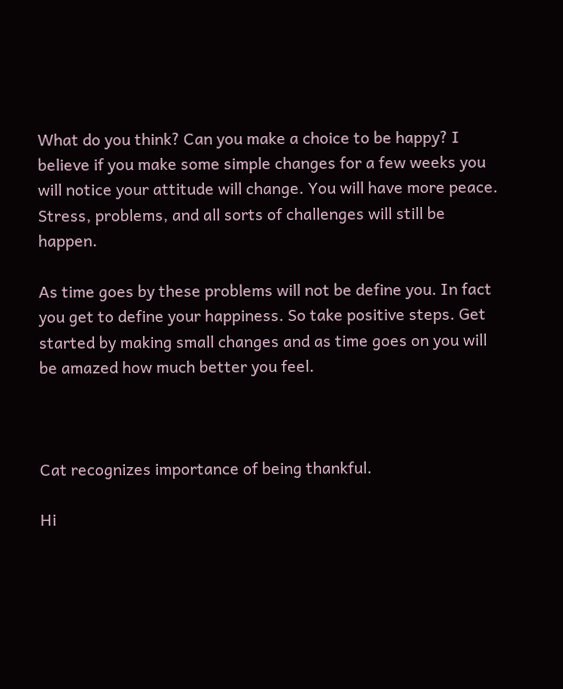What do you think? Can you make a choice to be happy? I believe if you make some simple changes for a few weeks you will notice your attitude will change. You will have more peace. Stress, problems, and all sorts of challenges will still be happen.

As time goes by these problems will not be define you. In fact you get to define your happiness. So take positive steps. Get started by making small changes and as time goes on you will be amazed how much better you feel.



Cat recognizes importance of being thankful.

Hi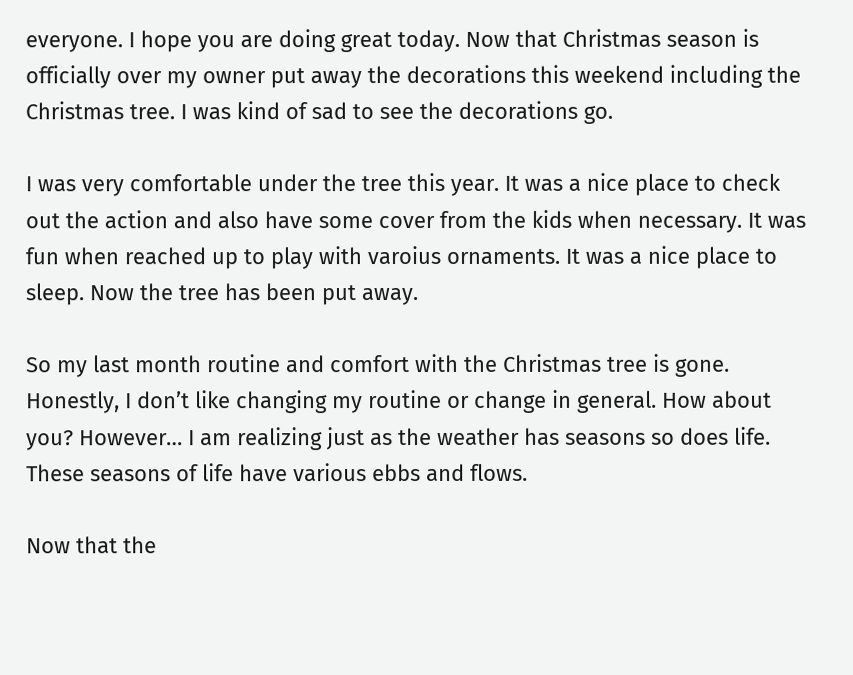everyone. I hope you are doing great today. Now that Christmas season is officially over my owner put away the decorations this weekend including the Christmas tree. I was kind of sad to see the decorations go.

I was very comfortable under the tree this year. It was a nice place to check out the action and also have some cover from the kids when necessary. It was fun when reached up to play with varoius ornaments. It was a nice place to sleep. Now the tree has been put away.

So my last month routine and comfort with the Christmas tree is gone. Honestly, I don’t like changing my routine or change in general. How about you? However… I am realizing just as the weather has seasons so does life. These seasons of life have various ebbs and flows.

Now that the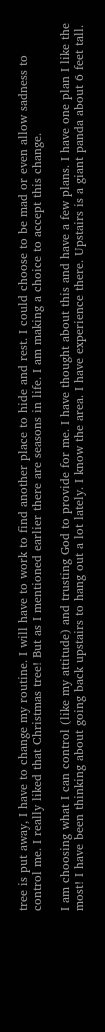tree is put away, I have to change my routine. I will have to work to find another place to hide and rest. I could choose to be mad or even allow sadness to control me. I really liked that Christmas tree! But as I mentioned earlier there are seasons in life. I am making a choice to accept this change.

I am choosing what I can control (like my attitude) and trusting God to provide for me. I have thought about this and have a few plans. I have one plan I like the most! I have been thinking about going back upstairs to hang out a lot lately. I know the area. I have experience there. Upstairs is a giant panda about 6 feet tall.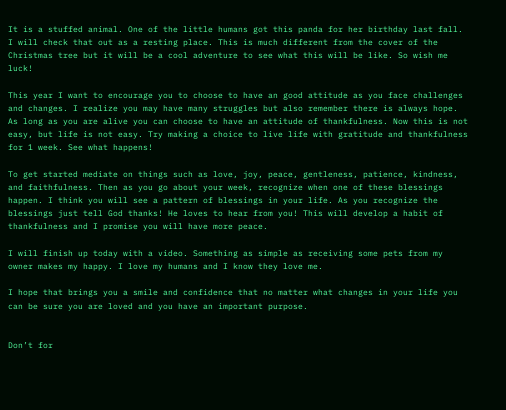It is a stuffed animal. One of the little humans got this panda for her birthday last fall. I will check that out as a resting place. This is much different from the cover of the Christmas tree but it will be a cool adventure to see what this will be like. So wish me luck!

This year I want to encourage you to choose to have an good attitude as you face challenges and changes. I realize you may have many struggles but also remember there is always hope. As long as you are alive you can choose to have an attitude of thankfulness. Now this is not easy, but life is not easy. Try making a choice to live life with gratitude and thankfulness for 1 week. See what happens!

To get started mediate on things such as love, joy, peace, gentleness, patience, kindness, and faithfulness. Then as you go about your week, recognize when one of these blessings happen. I think you will see a pattern of blessings in your life. As you recognize the blessings just tell God thanks! He loves to hear from you! This will develop a habit of thankfulness and I promise you will have more peace.

I will finish up today with a video. Something as simple as receiving some pets from my owner makes my happy. I love my humans and I know they love me.

I hope that brings you a smile and confidence that no matter what changes in your life you can be sure you are loved and you have an important purpose.


Don’t for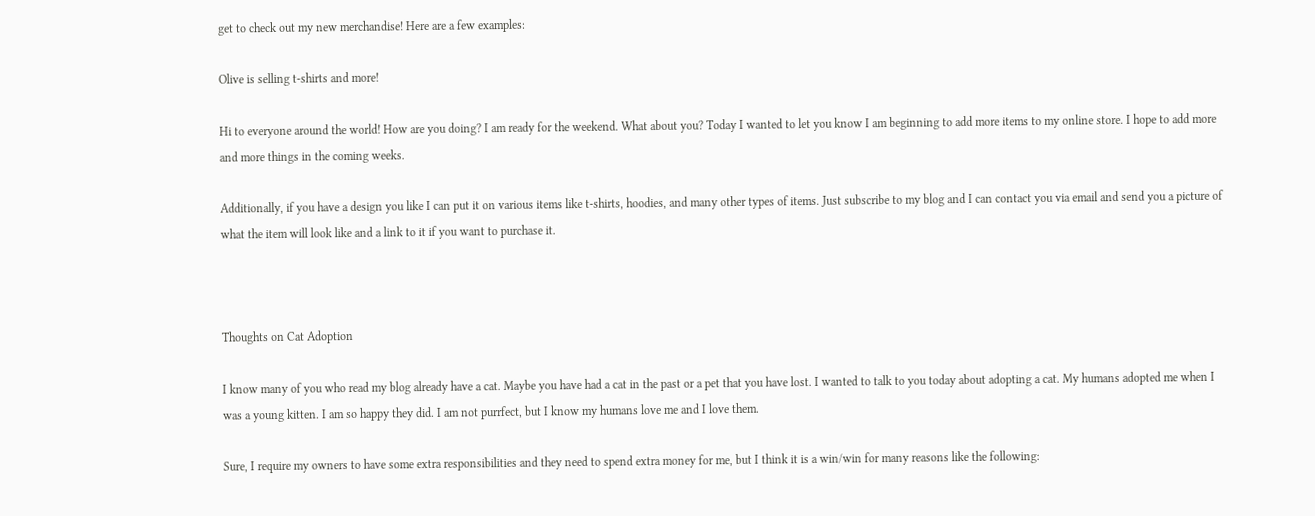get to check out my new merchandise! Here are a few examples:

Olive is selling t-shirts and more!

Hi to everyone around the world! How are you doing? I am ready for the weekend. What about you? Today I wanted to let you know I am beginning to add more items to my online store. I hope to add more and more things in the coming weeks.

Additionally, if you have a design you like I can put it on various items like t-shirts, hoodies, and many other types of items. Just subscribe to my blog and I can contact you via email and send you a picture of what the item will look like and a link to it if you want to purchase it.



Thoughts on Cat Adoption

I know many of you who read my blog already have a cat. Maybe you have had a cat in the past or a pet that you have lost. I wanted to talk to you today about adopting a cat. My humans adopted me when I was a young kitten. I am so happy they did. I am not purrfect, but I know my humans love me and I love them.

Sure, I require my owners to have some extra responsibilities and they need to spend extra money for me, but I think it is a win/win for many reasons like the following: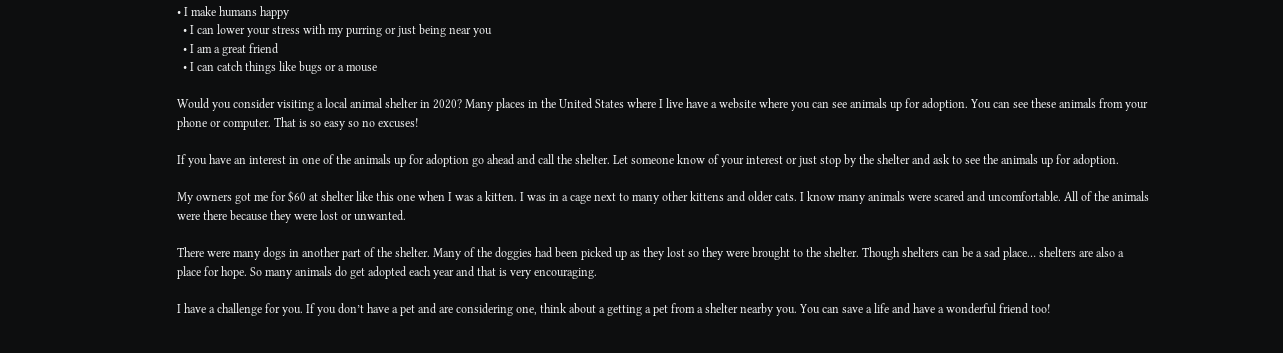• I make humans happy
  • I can lower your stress with my purring or just being near you
  • I am a great friend
  • I can catch things like bugs or a mouse

Would you consider visiting a local animal shelter in 2020? Many places in the United States where I live have a website where you can see animals up for adoption. You can see these animals from your phone or computer. That is so easy so no excuses!

If you have an interest in one of the animals up for adoption go ahead and call the shelter. Let someone know of your interest or just stop by the shelter and ask to see the animals up for adoption.

My owners got me for $60 at shelter like this one when I was a kitten. I was in a cage next to many other kittens and older cats. I know many animals were scared and uncomfortable. All of the animals were there because they were lost or unwanted.

There were many dogs in another part of the shelter. Many of the doggies had been picked up as they lost so they were brought to the shelter. Though shelters can be a sad place… shelters are also a place for hope. So many animals do get adopted each year and that is very encouraging.

I have a challenge for you. If you don’t have a pet and are considering one, think about a getting a pet from a shelter nearby you. You can save a life and have a wonderful friend too!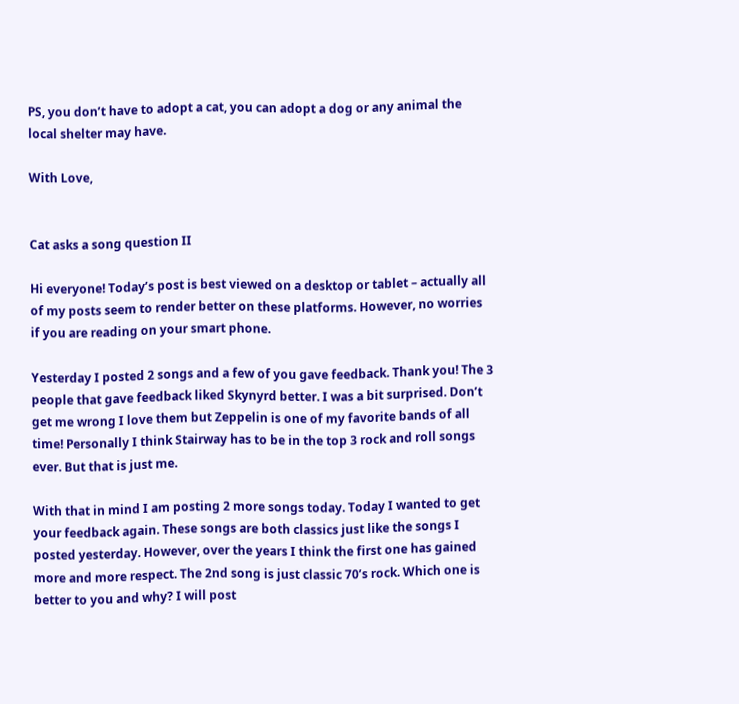PS, you don’t have to adopt a cat, you can adopt a dog or any animal the local shelter may have.

With Love,


Cat asks a song question II

Hi everyone! Today’s post is best viewed on a desktop or tablet – actually all of my posts seem to render better on these platforms. However, no worries if you are reading on your smart phone.

Yesterday I posted 2 songs and a few of you gave feedback. Thank you! The 3 people that gave feedback liked Skynyrd better. I was a bit surprised. Don’t get me wrong I love them but Zeppelin is one of my favorite bands of all time! Personally I think Stairway has to be in the top 3 rock and roll songs ever. But that is just me.

With that in mind I am posting 2 more songs today. Today I wanted to get your feedback again. These songs are both classics just like the songs I posted yesterday. However, over the years I think the first one has gained more and more respect. The 2nd song is just classic 70’s rock. Which one is better to you and why? I will post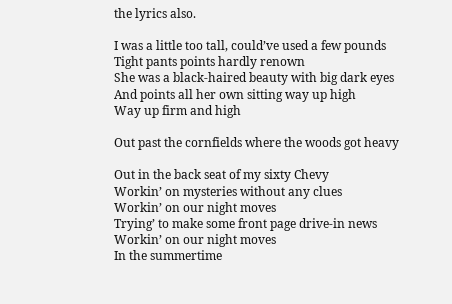the lyrics also.

I was a little too tall, could’ve used a few pounds
Tight pants points hardly renown
She was a black-haired beauty with big dark eyes
And points all her own sitting way up high
Way up firm and high

Out past the cornfields where the woods got heavy

Out in the back seat of my sixty Chevy
Workin’ on mysteries without any clues
Workin’ on our night moves
Trying’ to make some front page drive-in news
Workin’ on our night moves
In the summertime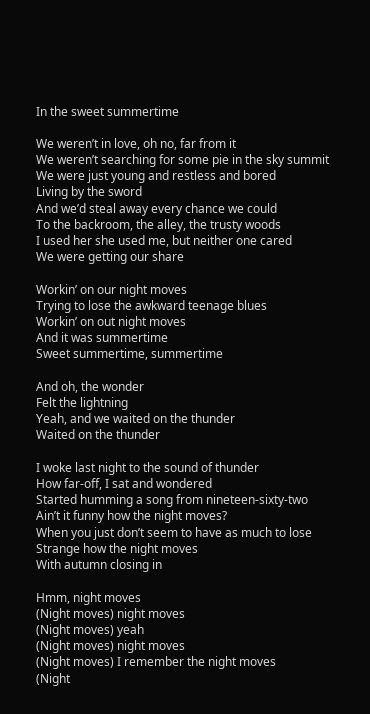In the sweet summertime

We weren’t in love, oh no, far from it
We weren’t searching for some pie in the sky summit
We were just young and restless and bored
Living by the sword
And we’d steal away every chance we could
To the backroom, the alley, the trusty woods
I used her she used me, but neither one cared
We were getting our share

Workin’ on our night moves
Trying to lose the awkward teenage blues
Workin’ on out night moves
And it was summertime
Sweet summertime, summertime

And oh, the wonder
Felt the lightning
Yeah, and we waited on the thunder
Waited on the thunder

I woke last night to the sound of thunder
How far-off, I sat and wondered
Started humming a song from nineteen-sixty-two
Ain’t it funny how the night moves?
When you just don’t seem to have as much to lose
Strange how the night moves
With autumn closing in

Hmm, night moves
(Night moves) night moves
(Night moves) yeah
(Night moves) night moves
(Night moves) I remember the night moves
(Night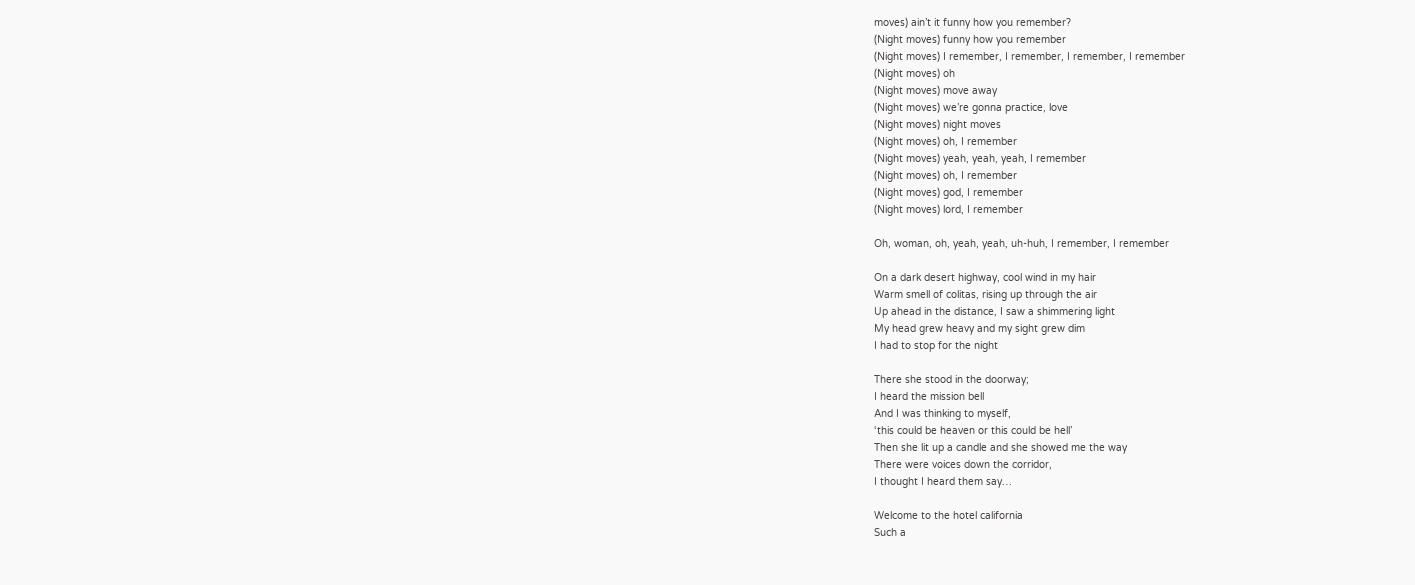moves) ain’t it funny how you remember?
(Night moves) funny how you remember
(Night moves) I remember, I remember, I remember, I remember
(Night moves) oh
(Night moves) move away
(Night moves) we’re gonna practice, love
(Night moves) night moves
(Night moves) oh, I remember
(Night moves) yeah, yeah, yeah, I remember
(Night moves) oh, I remember
(Night moves) god, I remember
(Night moves) lord, I remember

Oh, woman, oh, yeah, yeah, uh-huh, I remember, I remember

On a dark desert highway, cool wind in my hair
Warm smell of colitas, rising up through the air
Up ahead in the distance, I saw a shimmering light
My head grew heavy and my sight grew dim
I had to stop for the night

There she stood in the doorway;
I heard the mission bell
And I was thinking to myself,
‘this could be heaven or this could be hell’
Then she lit up a candle and she showed me the way
There were voices down the corridor,
I thought I heard them say…

Welcome to the hotel california
Such a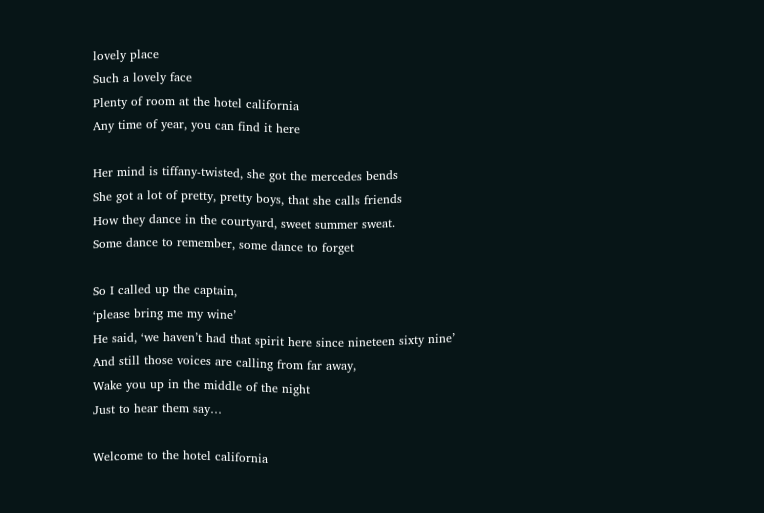lovely place
Such a lovely face
Plenty of room at the hotel california
Any time of year, you can find it here

Her mind is tiffany-twisted, she got the mercedes bends
She got a lot of pretty, pretty boys, that she calls friends
How they dance in the courtyard, sweet summer sweat.
Some dance to remember, some dance to forget

So I called up the captain,
‘please bring me my wine’
He said, ‘we haven’t had that spirit here since nineteen sixty nine’
And still those voices are calling from far away,
Wake you up in the middle of the night
Just to hear them say…

Welcome to the hotel california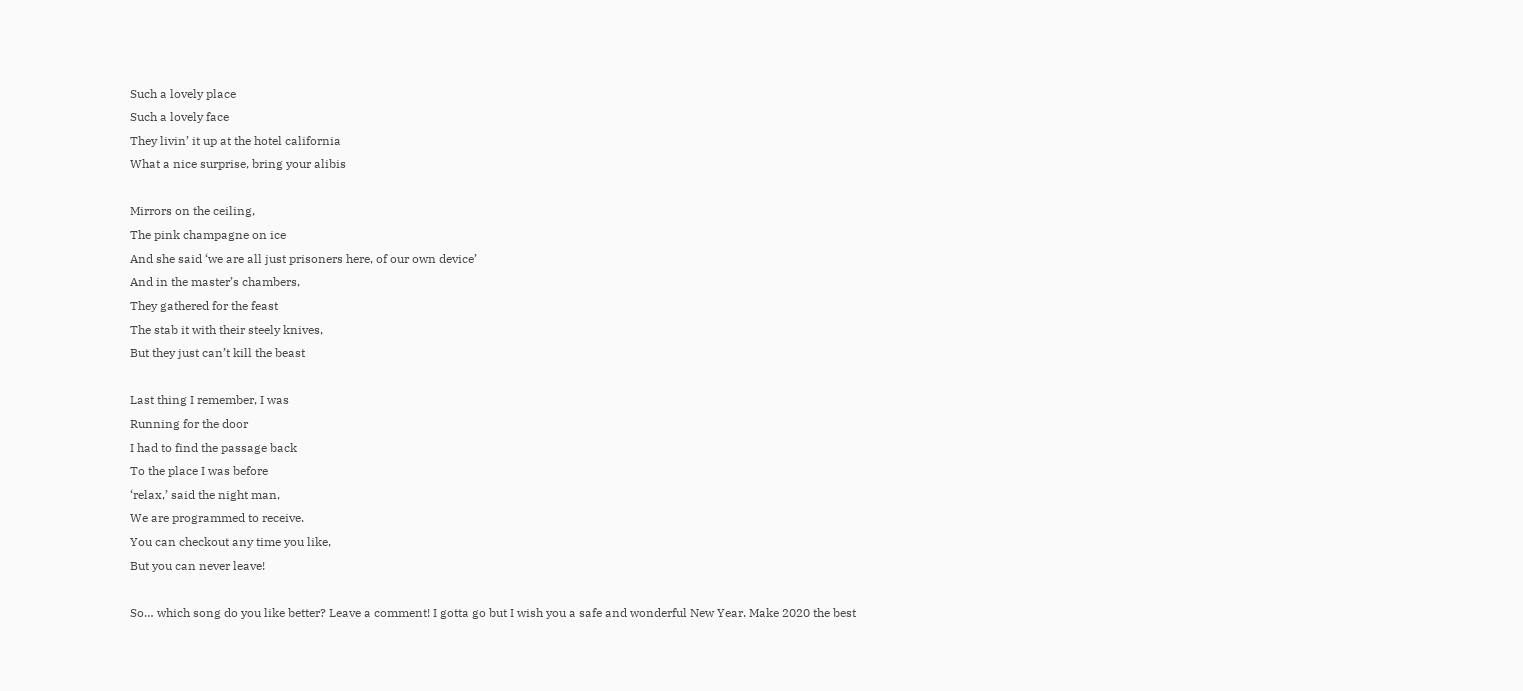Such a lovely place
Such a lovely face
They livin’ it up at the hotel california
What a nice surprise, bring your alibis

Mirrors on the ceiling,
The pink champagne on ice
And she said ‘we are all just prisoners here, of our own device’
And in the master’s chambers,
They gathered for the feast
The stab it with their steely knives,
But they just can’t kill the beast

Last thing I remember, I was
Running for the door
I had to find the passage back
To the place I was before
‘relax,’ said the night man,
We are programmed to receive.
You can checkout any time you like,
But you can never leave!

So… which song do you like better? Leave a comment! I gotta go but I wish you a safe and wonderful New Year. Make 2020 the best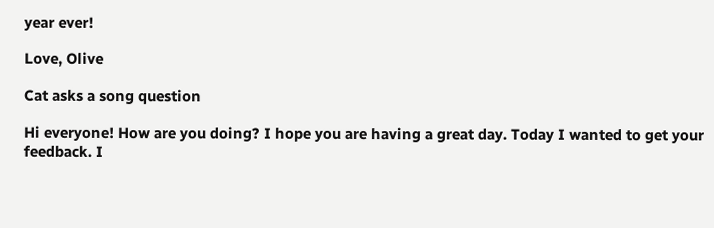year ever!

Love, Olive

Cat asks a song question

Hi everyone! How are you doing? I hope you are having a great day. Today I wanted to get your feedback. I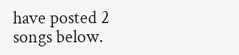have posted 2 songs below.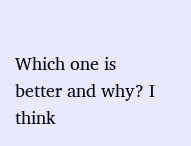Which one is better and why? I think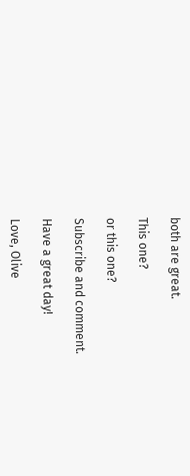both are great.

This one?

or this one?

Subscribe and comment.

Have a great day!

Love, Olive